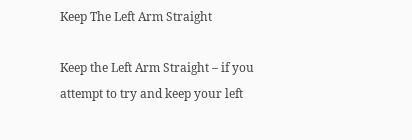Keep The Left Arm Straight

Keep the Left Arm Straight – if you attempt to try and keep your left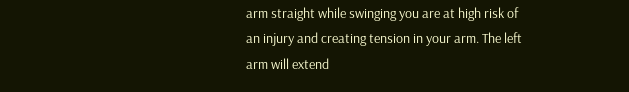arm straight while swinging you are at high risk of an injury and creating tension in your arm. The left arm will extend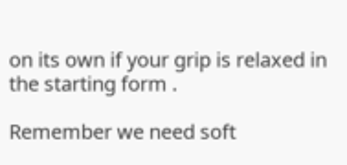on its own if your grip is relaxed in the starting form .

Remember we need soft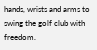hands, wrists and arms to swing the golf club with freedom.